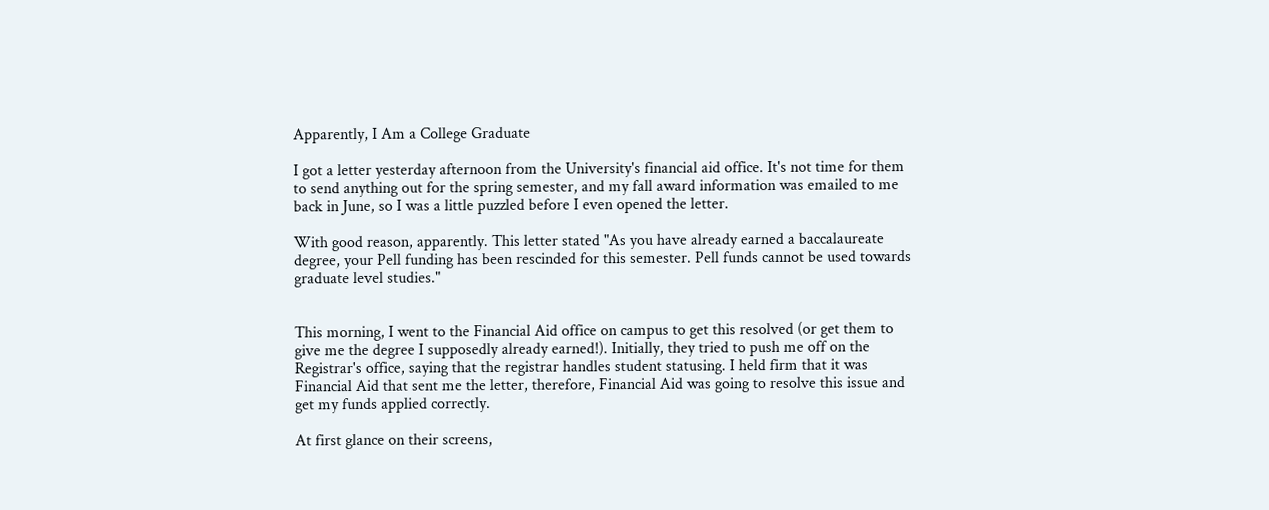Apparently, I Am a College Graduate

I got a letter yesterday afternoon from the University's financial aid office. It's not time for them to send anything out for the spring semester, and my fall award information was emailed to me back in June, so I was a little puzzled before I even opened the letter.

With good reason, apparently. This letter stated "As you have already earned a baccalaureate degree, your Pell funding has been rescinded for this semester. Pell funds cannot be used towards graduate level studies."


This morning, I went to the Financial Aid office on campus to get this resolved (or get them to give me the degree I supposedly already earned!). Initially, they tried to push me off on the Registrar's office, saying that the registrar handles student statusing. I held firm that it was Financial Aid that sent me the letter, therefore, Financial Aid was going to resolve this issue and get my funds applied correctly.

At first glance on their screens,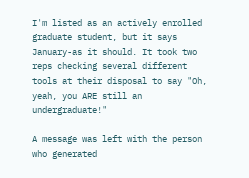I'm listed as an actively enrolled graduate student, but it says January-as it should. It took two reps checking several different tools at their disposal to say "Oh, yeah, you ARE still an undergraduate!"

A message was left with the person who generated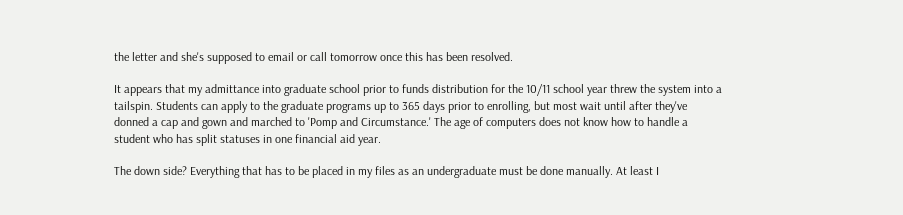the letter and she's supposed to email or call tomorrow once this has been resolved.

It appears that my admittance into graduate school prior to funds distribution for the 10/11 school year threw the system into a tailspin. Students can apply to the graduate programs up to 365 days prior to enrolling, but most wait until after they've donned a cap and gown and marched to 'Pomp and Circumstance.' The age of computers does not know how to handle a student who has split statuses in one financial aid year.

The down side? Everything that has to be placed in my files as an undergraduate must be done manually. At least I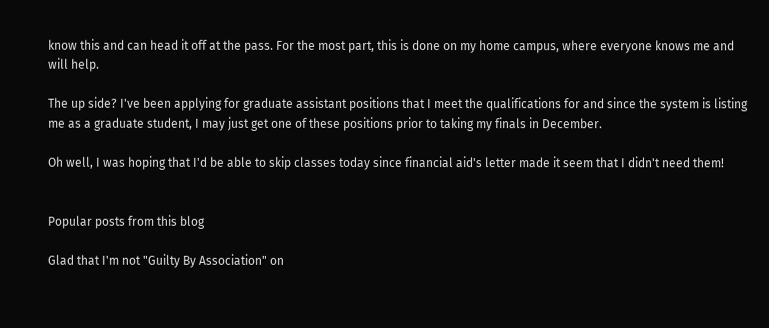know this and can head it off at the pass. For the most part, this is done on my home campus, where everyone knows me and will help.

The up side? I've been applying for graduate assistant positions that I meet the qualifications for and since the system is listing me as a graduate student, I may just get one of these positions prior to taking my finals in December.

Oh well, I was hoping that I'd be able to skip classes today since financial aid's letter made it seem that I didn't need them!


Popular posts from this blog

Glad that I'm not "Guilty By Association" on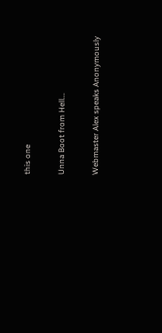this one

Unna Boot from Hell...

Webmaster Alex speaks Anonymously